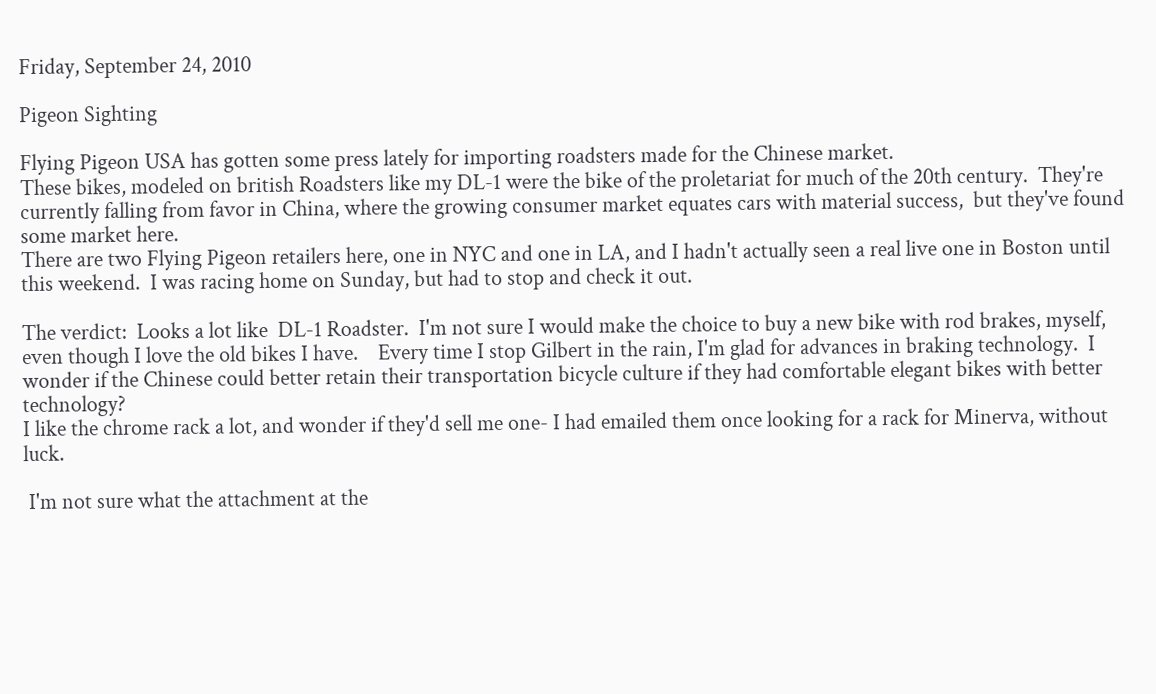Friday, September 24, 2010

Pigeon Sighting

Flying Pigeon USA has gotten some press lately for importing roadsters made for the Chinese market.
These bikes, modeled on british Roadsters like my DL-1 were the bike of the proletariat for much of the 20th century.  They're currently falling from favor in China, where the growing consumer market equates cars with material success,  but they've found some market here.
There are two Flying Pigeon retailers here, one in NYC and one in LA, and I hadn't actually seen a real live one in Boston until this weekend.  I was racing home on Sunday, but had to stop and check it out.

The verdict:  Looks a lot like  DL-1 Roadster.  I'm not sure I would make the choice to buy a new bike with rod brakes, myself, even though I love the old bikes I have.    Every time I stop Gilbert in the rain, I'm glad for advances in braking technology.  I wonder if the Chinese could better retain their transportation bicycle culture if they had comfortable elegant bikes with better technology?
I like the chrome rack a lot, and wonder if they'd sell me one- I had emailed them once looking for a rack for Minerva, without luck.

 I'm not sure what the attachment at the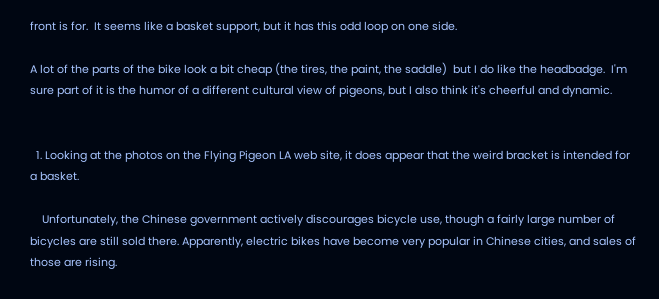front is for.  It seems like a basket support, but it has this odd loop on one side.

A lot of the parts of the bike look a bit cheap (the tires, the paint, the saddle)  but I do like the headbadge.  I'm sure part of it is the humor of a different cultural view of pigeons, but I also think it's cheerful and dynamic.


  1. Looking at the photos on the Flying Pigeon LA web site, it does appear that the weird bracket is intended for a basket.

    Unfortunately, the Chinese government actively discourages bicycle use, though a fairly large number of bicycles are still sold there. Apparently, electric bikes have become very popular in Chinese cities, and sales of those are rising.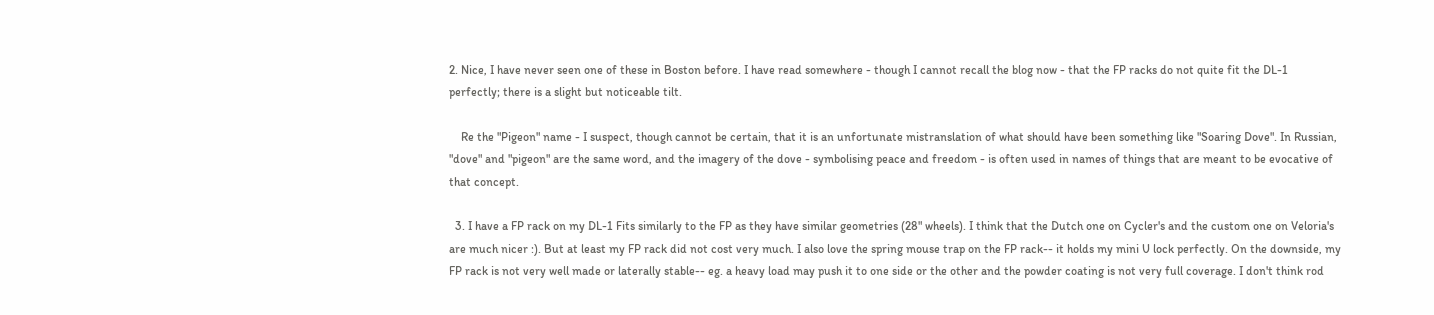2. Nice, I have never seen one of these in Boston before. I have read somewhere - though I cannot recall the blog now - that the FP racks do not quite fit the DL-1 perfectly; there is a slight but noticeable tilt.

    Re the "Pigeon" name - I suspect, though cannot be certain, that it is an unfortunate mistranslation of what should have been something like "Soaring Dove". In Russian, "dove" and "pigeon" are the same word, and the imagery of the dove - symbolising peace and freedom - is often used in names of things that are meant to be evocative of that concept.

  3. I have a FP rack on my DL-1 Fits similarly to the FP as they have similar geometries (28" wheels). I think that the Dutch one on Cycler's and the custom one on Veloria's are much nicer :). But at least my FP rack did not cost very much. I also love the spring mouse trap on the FP rack-- it holds my mini U lock perfectly. On the downside, my FP rack is not very well made or laterally stable-- eg. a heavy load may push it to one side or the other and the powder coating is not very full coverage. I don't think rod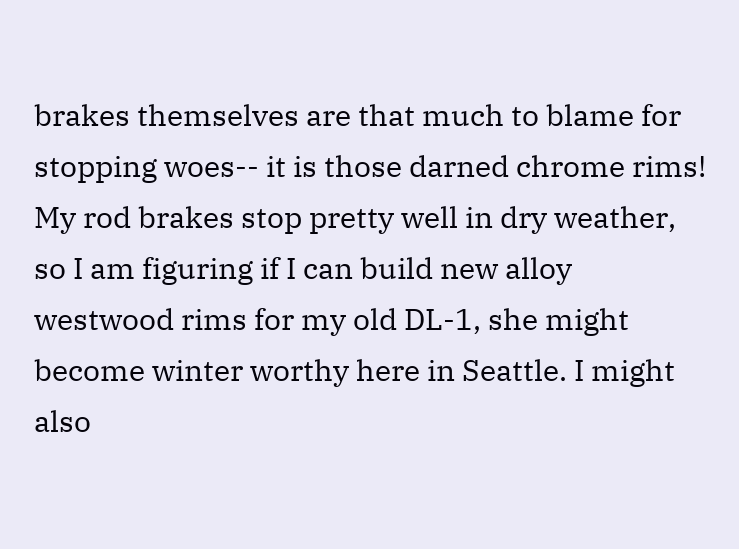brakes themselves are that much to blame for stopping woes-- it is those darned chrome rims! My rod brakes stop pretty well in dry weather, so I am figuring if I can build new alloy westwood rims for my old DL-1, she might become winter worthy here in Seattle. I might also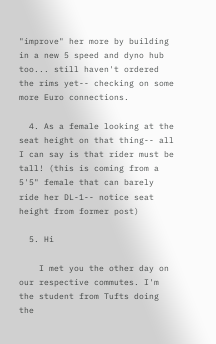"improve" her more by building in a new 5 speed and dyno hub too... still haven't ordered the rims yet-- checking on some more Euro connections.

  4. As a female looking at the seat height on that thing-- all I can say is that rider must be tall! (this is coming from a 5'5" female that can barely ride her DL-1-- notice seat height from former post)

  5. Hi

    I met you the other day on our respective commutes. I'm the student from Tufts doing the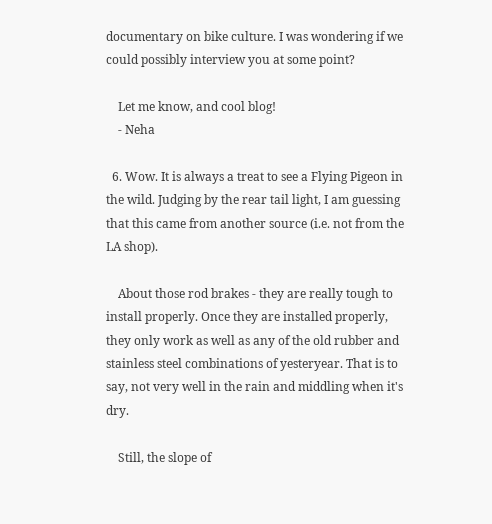documentary on bike culture. I was wondering if we could possibly interview you at some point?

    Let me know, and cool blog!
    - Neha

  6. Wow. It is always a treat to see a Flying Pigeon in the wild. Judging by the rear tail light, I am guessing that this came from another source (i.e. not from the LA shop).

    About those rod brakes - they are really tough to install properly. Once they are installed properly, they only work as well as any of the old rubber and stainless steel combinations of yesteryear. That is to say, not very well in the rain and middling when it's dry.

    Still, the slope of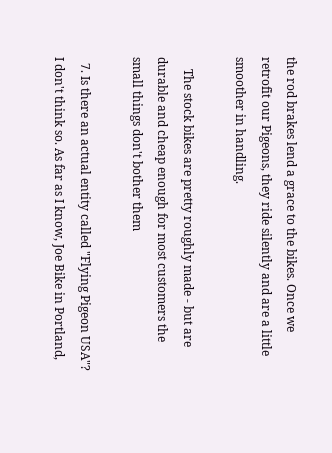the rod brakes lend a grace to the bikes. Once we retrofit our Pigeons, they ride silently and are a little smoother in handling.

    The stock bikes are pretty roughly made - but are durable and cheap enough for most customers the small things don't bother them

  7. Is there an actual entity called "Flying Pigeon USA"? I don't think so. As far as I know, Joe Bike in Portland,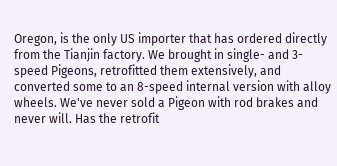Oregon, is the only US importer that has ordered directly from the Tianjin factory. We brought in single- and 3-speed Pigeons, retrofitted them extensively, and converted some to an 8-speed internal version with alloy wheels. We've never sold a Pigeon with rod brakes and never will. Has the retrofit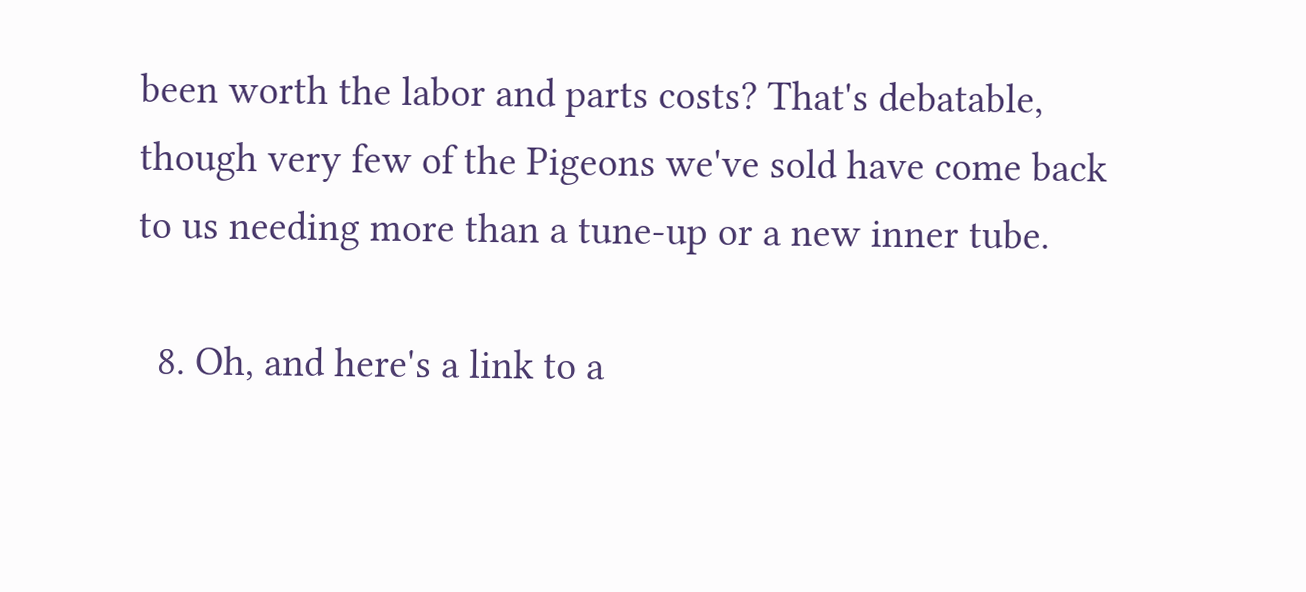been worth the labor and parts costs? That's debatable, though very few of the Pigeons we've sold have come back to us needing more than a tune-up or a new inner tube.

  8. Oh, and here's a link to a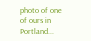photo of one of ours in Portland...